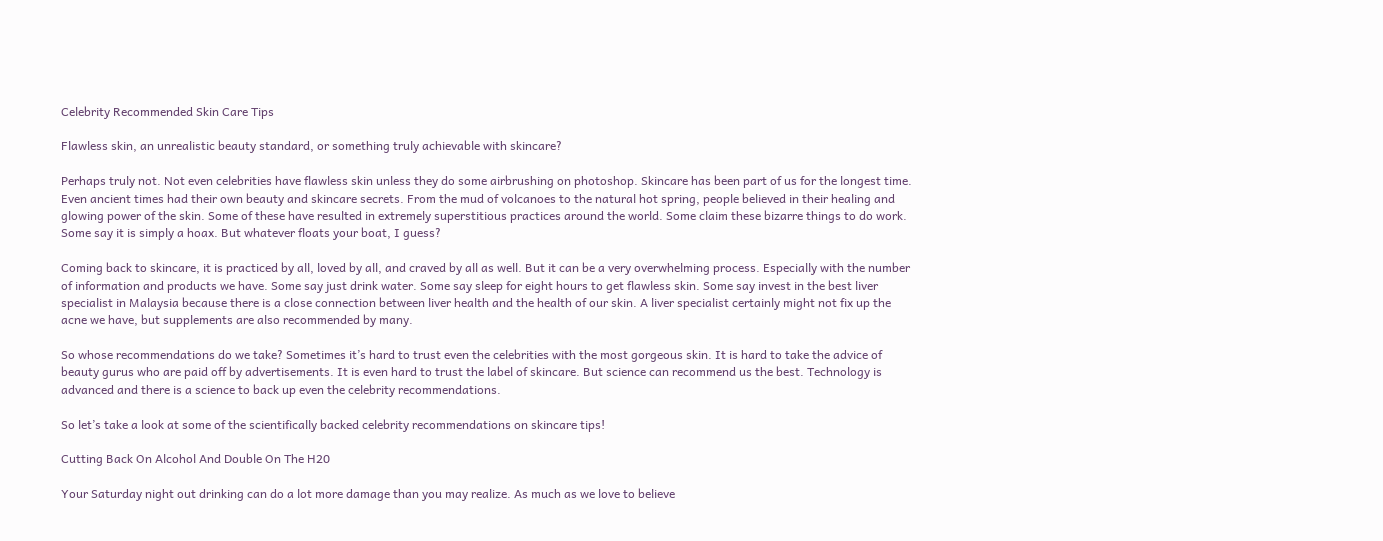Celebrity Recommended Skin Care Tips

Flawless skin, an unrealistic beauty standard, or something truly achievable with skincare?

Perhaps truly not. Not even celebrities have flawless skin unless they do some airbrushing on photoshop. Skincare has been part of us for the longest time. Even ancient times had their own beauty and skincare secrets. From the mud of volcanoes to the natural hot spring, people believed in their healing and glowing power of the skin. Some of these have resulted in extremely superstitious practices around the world. Some claim these bizarre things to do work. Some say it is simply a hoax. But whatever floats your boat, I guess?

Coming back to skincare, it is practiced by all, loved by all, and craved by all as well. But it can be a very overwhelming process. Especially with the number of information and products we have. Some say just drink water. Some say sleep for eight hours to get flawless skin. Some say invest in the best liver specialist in Malaysia because there is a close connection between liver health and the health of our skin. A liver specialist certainly might not fix up the acne we have, but supplements are also recommended by many.

So whose recommendations do we take? Sometimes it’s hard to trust even the celebrities with the most gorgeous skin. It is hard to take the advice of beauty gurus who are paid off by advertisements. It is even hard to trust the label of skincare. But science can recommend us the best. Technology is advanced and there is a science to back up even the celebrity recommendations.

So let’s take a look at some of the scientifically backed celebrity recommendations on skincare tips!

Cutting Back On Alcohol And Double On The H20

Your Saturday night out drinking can do a lot more damage than you may realize. As much as we love to believe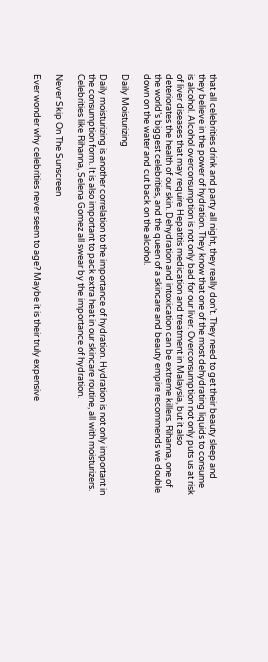that all celebrities drink and party all night, they really don’t. They need to get their beauty sleep and they believe in the power of hydration. They know that one of the most dehydrating liquids to consume is alcohol. Alcohol overconsumption is not only bad for our liver. Overconsumption not only puts us at risk of liver diseases that may require Hepatitis medication and treatment in Malaysia, but it also deteriorates the health of our skin. Dehydration and intoxication can be extreme killers. Rihanna, one of the world’s biggest celebrities, and the queen of a skincare and beauty empire recommends we double down on the water and cut back on the alcohol.

Daily Moisturizing

Daily moisturizing is another correlation to the importance of hydration. Hydration is not only important in the consumption form. It is also important to pack extra heat in our skincare routine, all with moisturizers. Celebrities like Rihanna, Selena Gomez all swear by the importance of hydration.

Never Skip On The Sunscreen

Ever wonder why celebrities never seem to age? Maybe it is their truly expensive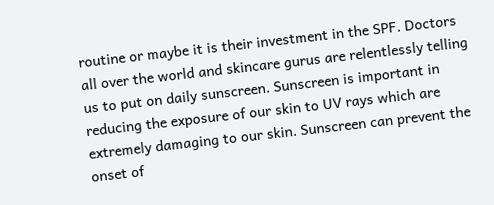routine or maybe it is their investment in the SPF. Doctors all over the world and skincare gurus are relentlessly telling us to put on daily sunscreen. Sunscreen is important in reducing the exposure of our skin to UV rays which are extremely damaging to our skin. Sunscreen can prevent the onset of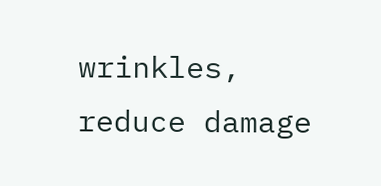wrinkles, reduce damage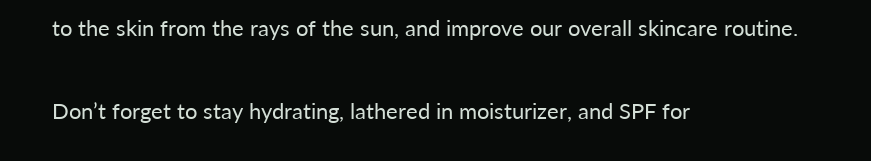to the skin from the rays of the sun, and improve our overall skincare routine.

Don’t forget to stay hydrating, lathered in moisturizer, and SPF for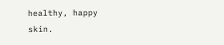healthy, happy skin.